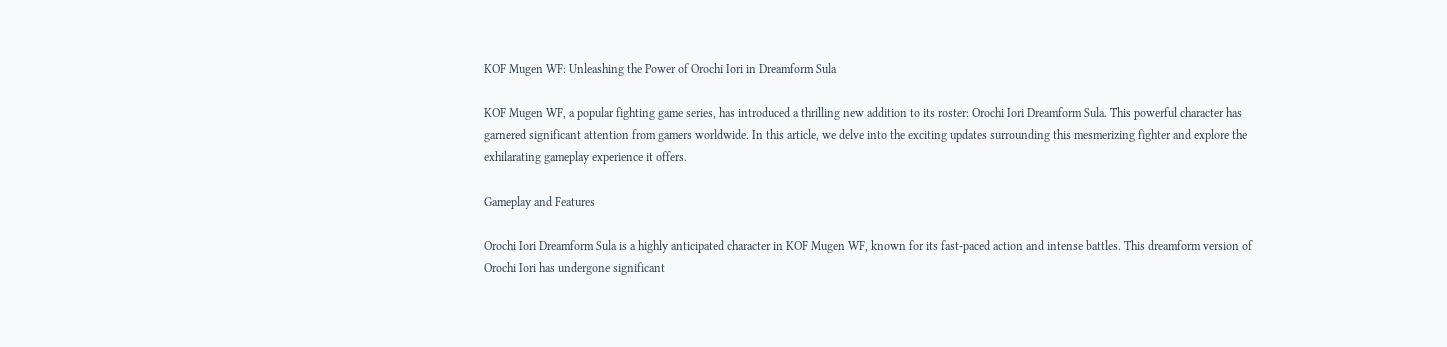KOF Mugen WF: Unleashing the Power of Orochi Iori in Dreamform Sula

KOF Mugen WF, a popular fighting game series, has introduced a thrilling new addition to its roster: Orochi Iori Dreamform Sula. This powerful character has garnered significant attention from gamers worldwide. In this article, we delve into the exciting updates surrounding this mesmerizing fighter and explore the exhilarating gameplay experience it offers.

Gameplay and Features

Orochi Iori Dreamform Sula is a highly anticipated character in KOF Mugen WF, known for its fast-paced action and intense battles. This dreamform version of Orochi Iori has undergone significant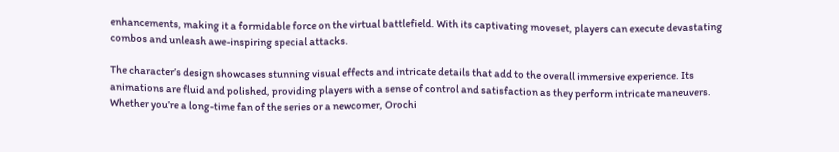enhancements, making it a formidable force on the virtual battlefield. With its captivating moveset, players can execute devastating combos and unleash awe-inspiring special attacks.

The character’s design showcases stunning visual effects and intricate details that add to the overall immersive experience. Its animations are fluid and polished, providing players with a sense of control and satisfaction as they perform intricate maneuvers. Whether you’re a long-time fan of the series or a newcomer, Orochi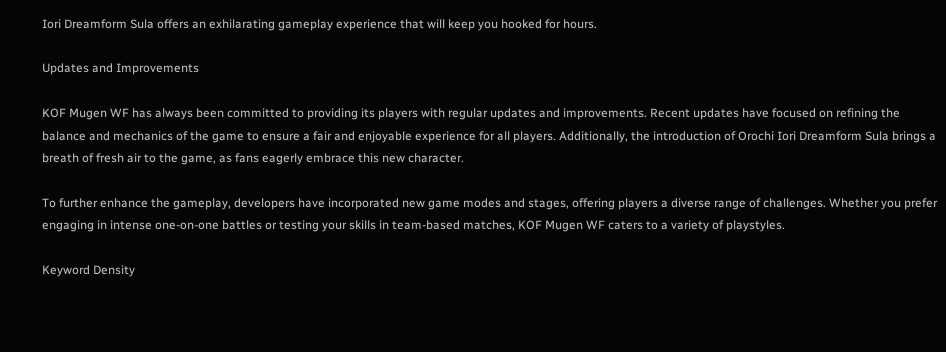Iori Dreamform Sula offers an exhilarating gameplay experience that will keep you hooked for hours.

Updates and Improvements

KOF Mugen WF has always been committed to providing its players with regular updates and improvements. Recent updates have focused on refining the balance and mechanics of the game to ensure a fair and enjoyable experience for all players. Additionally, the introduction of Orochi Iori Dreamform Sula brings a breath of fresh air to the game, as fans eagerly embrace this new character.

To further enhance the gameplay, developers have incorporated new game modes and stages, offering players a diverse range of challenges. Whether you prefer engaging in intense one-on-one battles or testing your skills in team-based matches, KOF Mugen WF caters to a variety of playstyles.

Keyword Density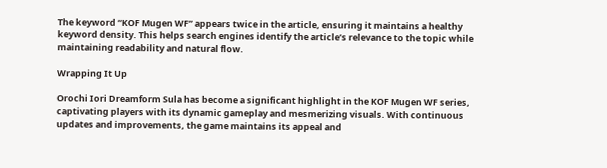The keyword “KOF Mugen WF” appears twice in the article, ensuring it maintains a healthy keyword density. This helps search engines identify the article’s relevance to the topic while maintaining readability and natural flow.

Wrapping It Up

Orochi Iori Dreamform Sula has become a significant highlight in the KOF Mugen WF series, captivating players with its dynamic gameplay and mesmerizing visuals. With continuous updates and improvements, the game maintains its appeal and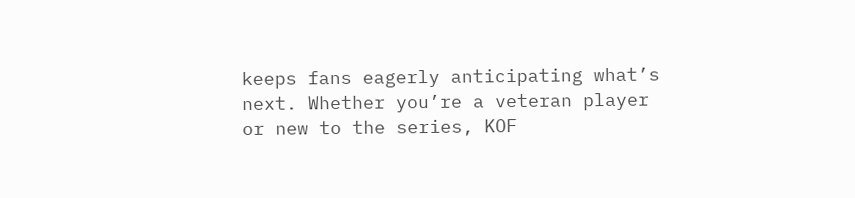keeps fans eagerly anticipating what’s next. Whether you’re a veteran player or new to the series, KOF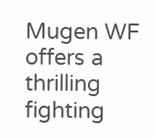Mugen WF offers a thrilling fighting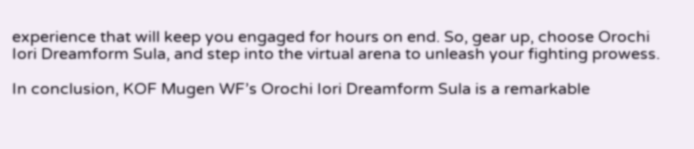experience that will keep you engaged for hours on end. So, gear up, choose Orochi Iori Dreamform Sula, and step into the virtual arena to unleash your fighting prowess.

In conclusion, KOF Mugen WF’s Orochi Iori Dreamform Sula is a remarkable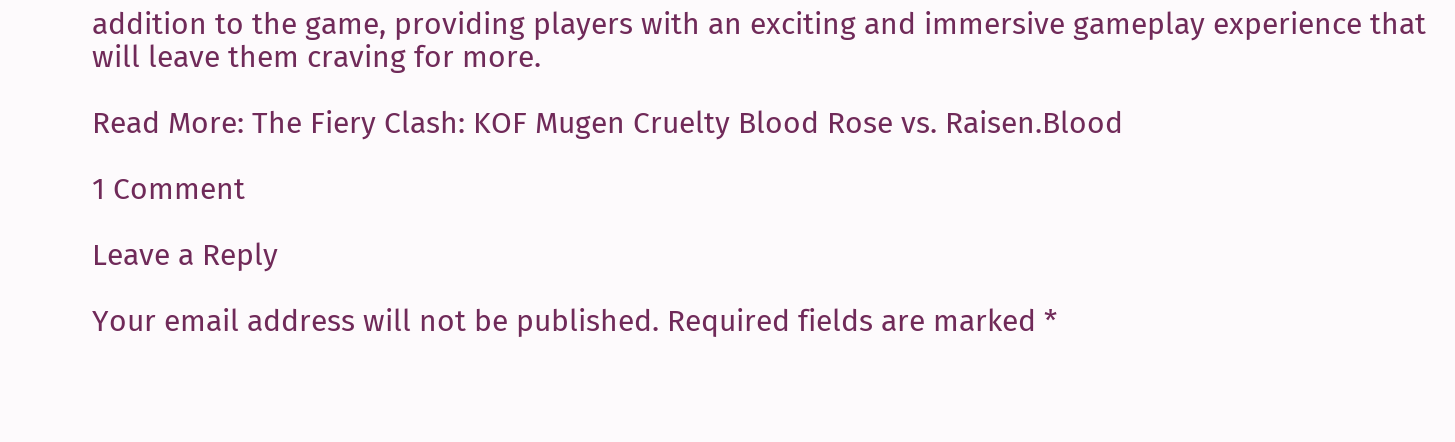addition to the game, providing players with an exciting and immersive gameplay experience that will leave them craving for more.

Read More: The Fiery Clash: KOF Mugen Cruelty Blood Rose vs. Raisen.Blood

1 Comment

Leave a Reply

Your email address will not be published. Required fields are marked *